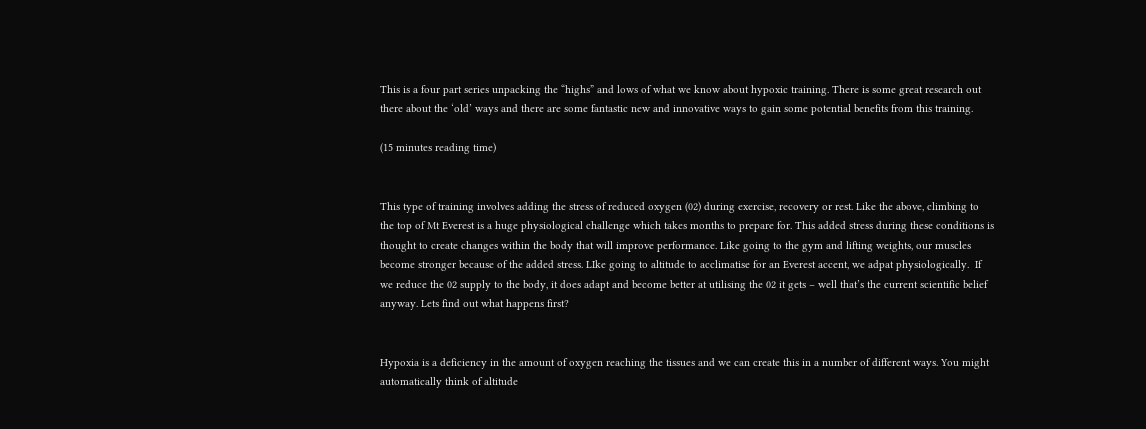This is a four part series unpacking the “highs” and lows of what we know about hypoxic training. There is some great research out there about the ‘old’ ways and there are some fantastic new and innovative ways to gain some potential benefits from this training.

(15 minutes reading time)


This type of training involves adding the stress of reduced oxygen (02) during exercise, recovery or rest. Like the above, climbing to the top of Mt Everest is a huge physiological challenge which takes months to prepare for. This added stress during these conditions is thought to create changes within the body that will improve performance. Like going to the gym and lifting weights, our muscles become stronger because of the added stress. LIke going to altitude to acclimatise for an Everest accent, we adpat physiologically.  If we reduce the 02 supply to the body, it does adapt and become better at utilising the 02 it gets – well that’s the current scientific belief anyway. Lets find out what happens first?


Hypoxia is a deficiency in the amount of oxygen reaching the tissues and we can create this in a number of different ways. You might automatically think of altitude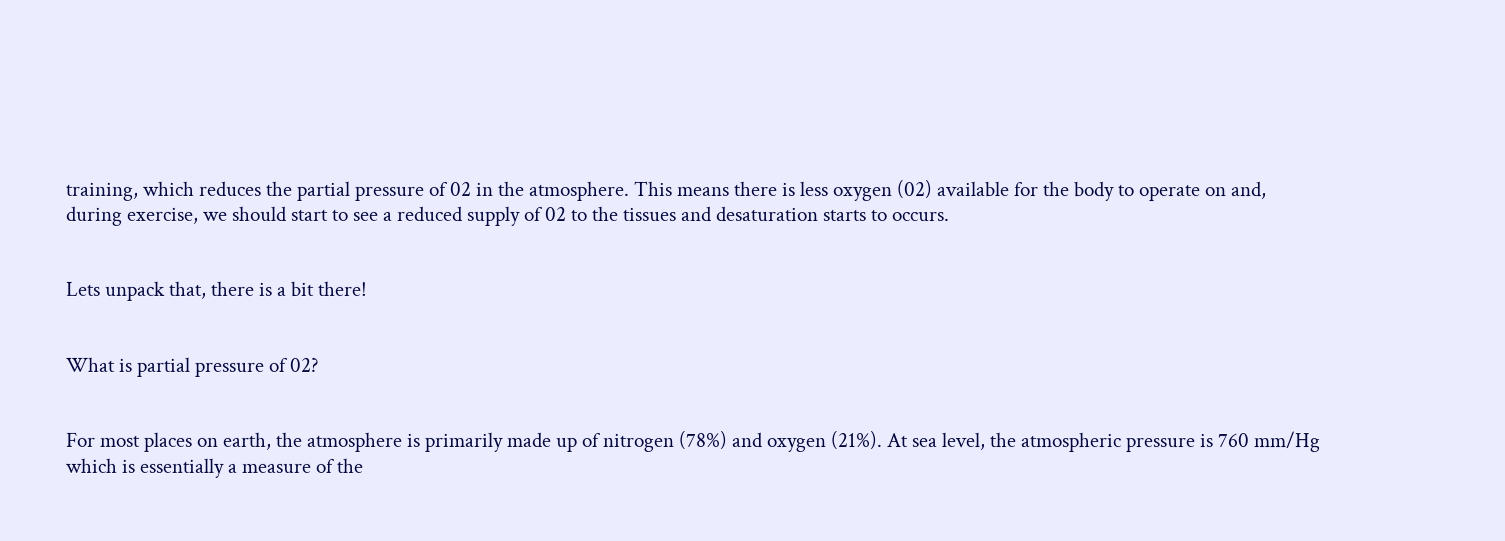training, which reduces the partial pressure of 02 in the atmosphere. This means there is less oxygen (02) available for the body to operate on and, during exercise, we should start to see a reduced supply of 02 to the tissues and desaturation starts to occurs.


Lets unpack that, there is a bit there!


What is partial pressure of 02?


For most places on earth, the atmosphere is primarily made up of nitrogen (78%) and oxygen (21%). At sea level, the atmospheric pressure is 760 mm/Hg which is essentially a measure of the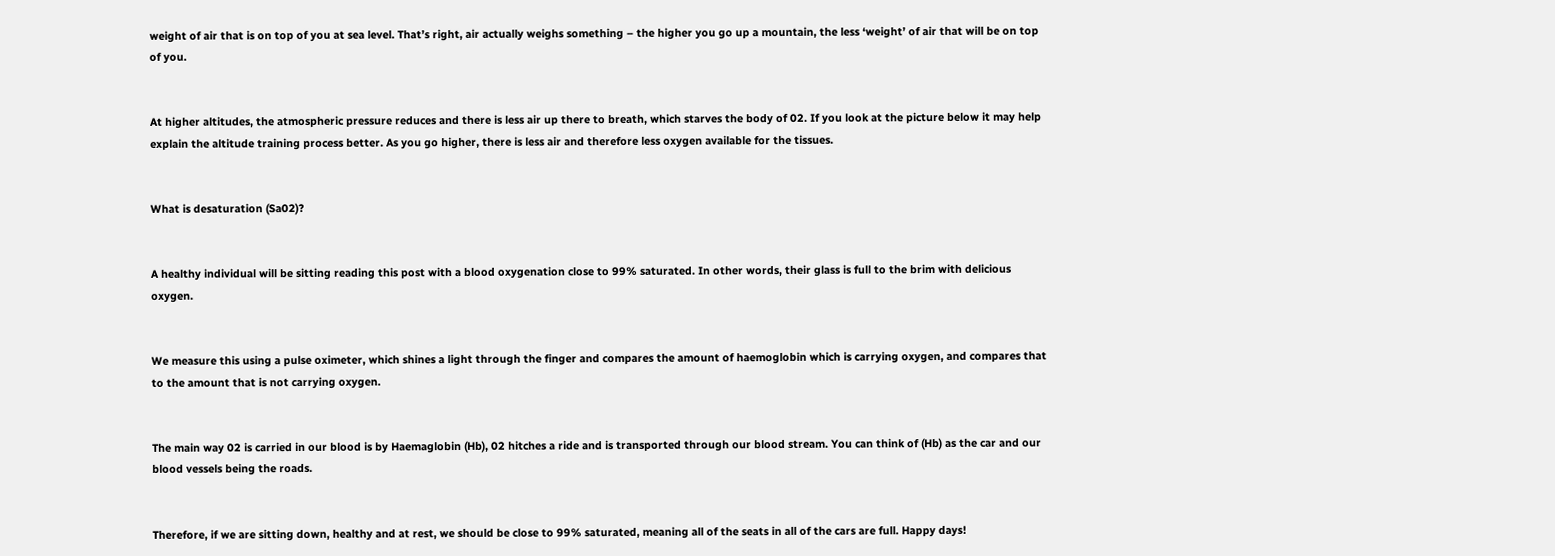weight of air that is on top of you at sea level. That’s right, air actually weighs something – the higher you go up a mountain, the less ‘weight’ of air that will be on top of you.


At higher altitudes, the atmospheric pressure reduces and there is less air up there to breath, which starves the body of 02. If you look at the picture below it may help explain the altitude training process better. As you go higher, there is less air and therefore less oxygen available for the tissues.


What is desaturation (Sa02)?


A healthy individual will be sitting reading this post with a blood oxygenation close to 99% saturated. In other words, their glass is full to the brim with delicious oxygen.


We measure this using a pulse oximeter, which shines a light through the finger and compares the amount of haemoglobin which is carrying oxygen, and compares that to the amount that is not carrying oxygen.


The main way 02 is carried in our blood is by Haemaglobin (Hb), 02 hitches a ride and is transported through our blood stream. You can think of (Hb) as the car and our blood vessels being the roads.


Therefore, if we are sitting down, healthy and at rest, we should be close to 99% saturated, meaning all of the seats in all of the cars are full. Happy days!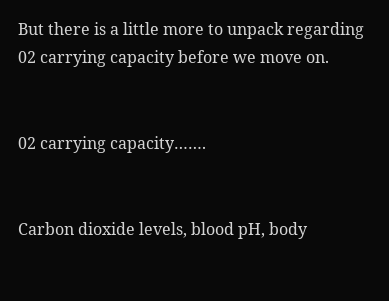But there is a little more to unpack regarding 02 carrying capacity before we move on.


02 carrying capacity…….


Carbon dioxide levels, blood pH, body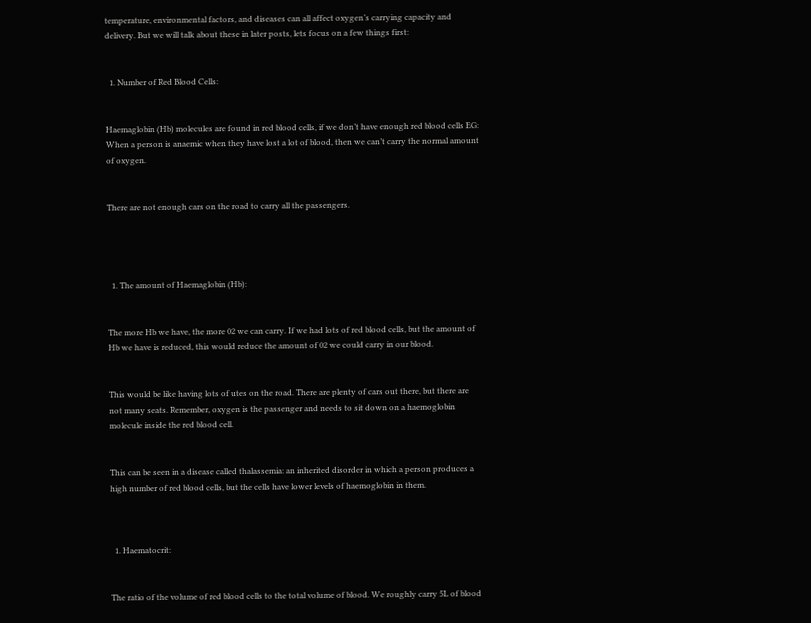temperature, environmental factors, and diseases can all affect oxygen’s carrying capacity and delivery. But we will talk about these in later posts, lets focus on a few things first:


  1. Number of Red Blood Cells:


Haemaglobin (Hb) molecules are found in red blood cells, if we don’t have enough red blood cells EG: When a person is anaemic when they have lost a lot of blood, then we can’t carry the normal amount of oxygen.


There are not enough cars on the road to carry all the passengers.




  1. The amount of Haemaglobin (Hb):


The more Hb we have, the more 02 we can carry. If we had lots of red blood cells, but the amount of Hb we have is reduced, this would reduce the amount of 02 we could carry in our blood.


This would be like having lots of utes on the road. There are plenty of cars out there, but there are not many seats. Remember, oxygen is the passenger and needs to sit down on a haemoglobin molecule inside the red blood cell.


This can be seen in a disease called thalassemia: an inherited disorder in which a person produces a high number of red blood cells, but the cells have lower levels of haemoglobin in them.



  1. Haematocrit:


The ratio of the volume of red blood cells to the total volume of blood. We roughly carry 5L of blood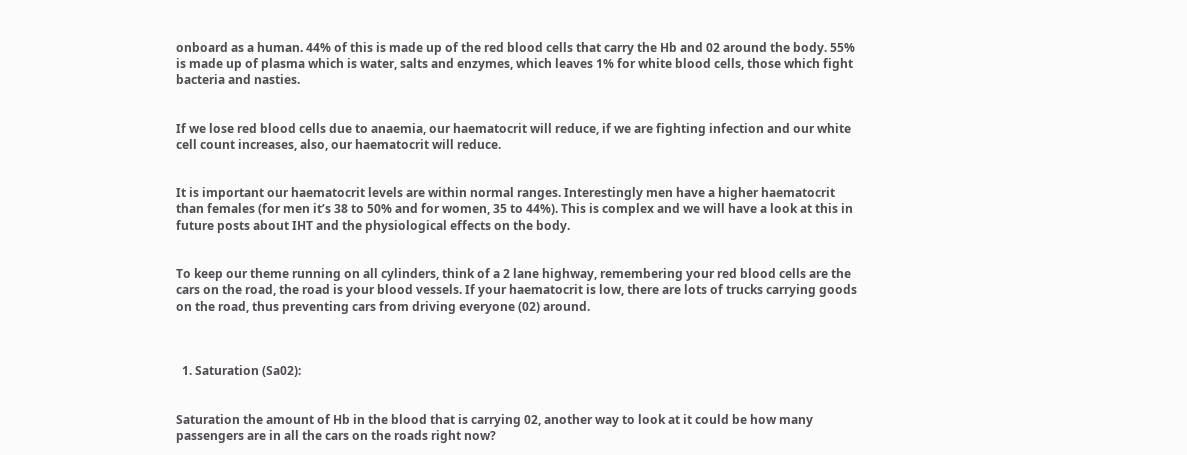onboard as a human. 44% of this is made up of the red blood cells that carry the Hb and 02 around the body. 55% is made up of plasma which is water, salts and enzymes, which leaves 1% for white blood cells, those which fight bacteria and nasties.


If we lose red blood cells due to anaemia, our haematocrit will reduce, if we are fighting infection and our white cell count increases, also, our haematocrit will reduce.


It is important our haematocrit levels are within normal ranges. Interestingly men have a higher haematocrit than females (for men it’s 38 to 50% and for women, 35 to 44%). This is complex and we will have a look at this in future posts about IHT and the physiological effects on the body.


To keep our theme running on all cylinders, think of a 2 lane highway, remembering your red blood cells are the cars on the road, the road is your blood vessels. If your haematocrit is low, there are lots of trucks carrying goods on the road, thus preventing cars from driving everyone (02) around.



  1. Saturation (Sa02):


Saturation the amount of Hb in the blood that is carrying 02, another way to look at it could be how many passengers are in all the cars on the roads right now?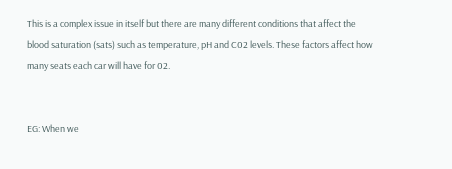This is a complex issue in itself but there are many different conditions that affect the blood saturation (sats) such as temperature, pH and C02 levels. These factors affect how many seats each car will have for 02.


EG: When we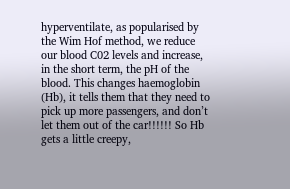hyperventilate, as popularised by the Wim Hof method, we reduce our blood C02 levels and increase, in the short term, the pH of the blood. This changes haemoglobin (Hb), it tells them that they need to pick up more passengers, and don’t let them out of the car!!!!!! So Hb gets a little creepy,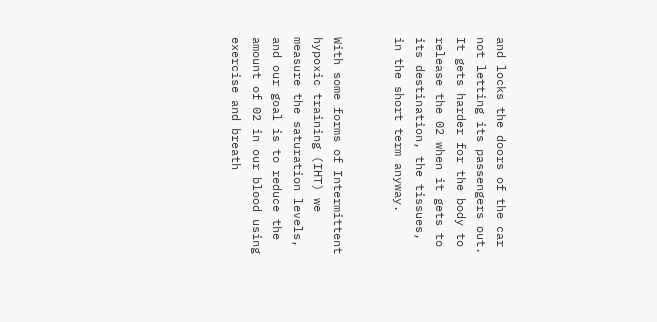and locks the doors of the car not letting its passengers out. It gets harder for the body to release the 02 when it gets to its destination, the tissues, in the short term anyway.


With some forms of Intermittent hypoxic training (IHT) we measure the saturation levels, and our goal is to reduce the amount of 02 in our blood using exercise and breath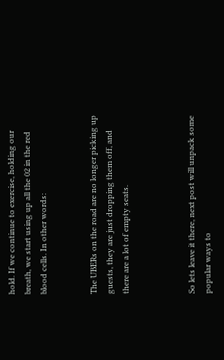hold. If we continue to exercise, holding our breath, we start using up all the 02 in the red blood cells. In other words:


The UBERs on the road are no longer picking up guests, they are just dropping them off, and there are a lot of empty seats.



So lets leave it there, next post will unpack some popular ways to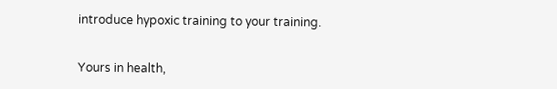introduce hypoxic training to your training.


Yours in health,